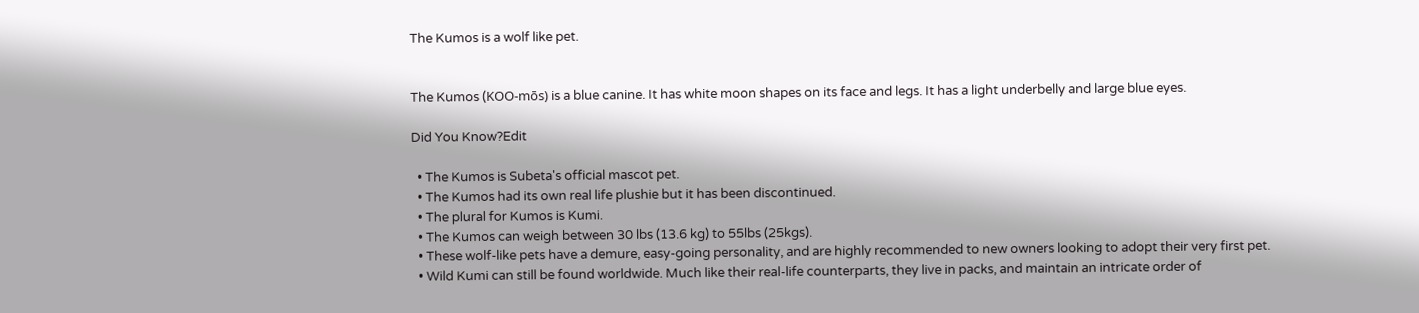The Kumos is a wolf like pet.


The Kumos (KOO-mōs) is a blue canine. It has white moon shapes on its face and legs. It has a light underbelly and large blue eyes.

Did You Know?Edit

  • The Kumos is Subeta's official mascot pet.
  • The Kumos had its own real life plushie but it has been discontinued.
  • The plural for Kumos is Kumi.
  • The Kumos can weigh between 30 lbs (13.6 kg) to 55lbs (25kgs).
  • These wolf-like pets have a demure, easy-going personality, and are highly recommended to new owners looking to adopt their very first pet.
  • Wild Kumi can still be found worldwide. Much like their real-life counterparts, they live in packs, and maintain an intricate order of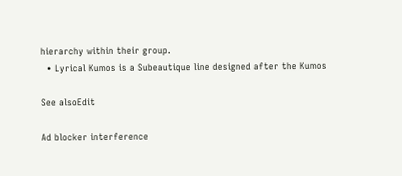hierarchy within their group.
  • Lyrical Kumos is a Subeautique line designed after the Kumos

See alsoEdit

Ad blocker interference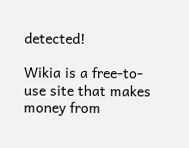detected!

Wikia is a free-to-use site that makes money from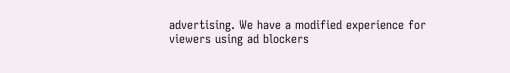advertising. We have a modified experience for viewers using ad blockers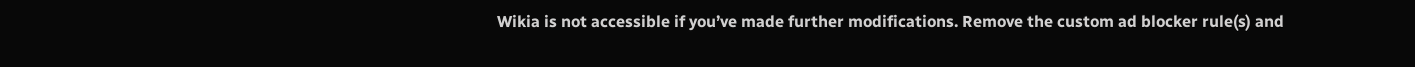Wikia is not accessible if you’ve made further modifications. Remove the custom ad blocker rule(s) and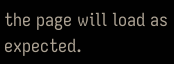the page will load as expected.